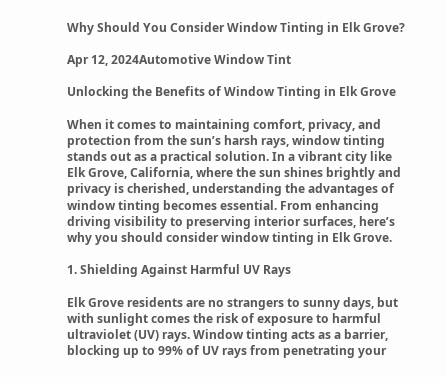Why Should You Consider Window Tinting in Elk Grove?

Apr 12, 2024Automotive Window Tint

Unlocking the Benefits of Window Tinting in Elk Grove

When it comes to maintaining comfort, privacy, and protection from the sun’s harsh rays, window tinting stands out as a practical solution. In a vibrant city like Elk Grove, California, where the sun shines brightly and privacy is cherished, understanding the advantages of window tinting becomes essential. From enhancing driving visibility to preserving interior surfaces, here’s why you should consider window tinting in Elk Grove.

1. Shielding Against Harmful UV Rays

Elk Grove residents are no strangers to sunny days, but with sunlight comes the risk of exposure to harmful ultraviolet (UV) rays. Window tinting acts as a barrier, blocking up to 99% of UV rays from penetrating your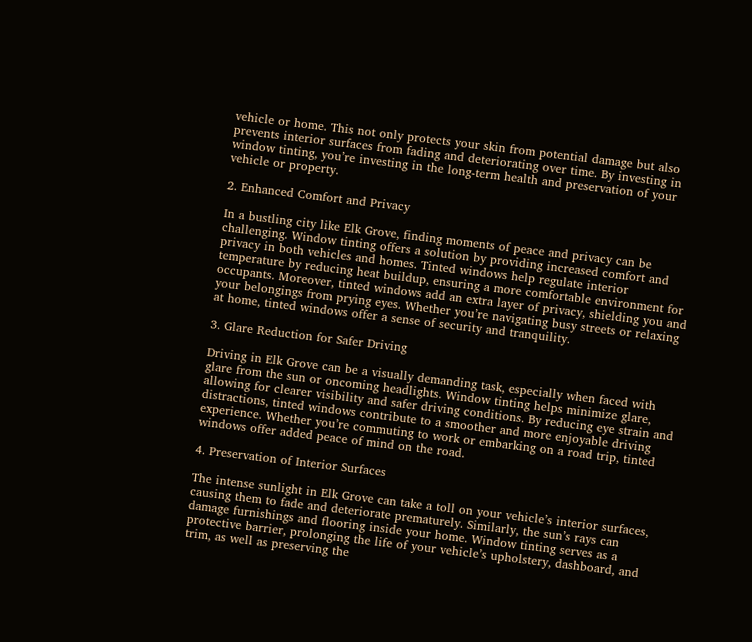vehicle or home. This not only protects your skin from potential damage but also prevents interior surfaces from fading and deteriorating over time. By investing in window tinting, you’re investing in the long-term health and preservation of your vehicle or property.

2. Enhanced Comfort and Privacy

In a bustling city like Elk Grove, finding moments of peace and privacy can be challenging. Window tinting offers a solution by providing increased comfort and privacy in both vehicles and homes. Tinted windows help regulate interior temperature by reducing heat buildup, ensuring a more comfortable environment for occupants. Moreover, tinted windows add an extra layer of privacy, shielding you and your belongings from prying eyes. Whether you’re navigating busy streets or relaxing at home, tinted windows offer a sense of security and tranquility.

3. Glare Reduction for Safer Driving

Driving in Elk Grove can be a visually demanding task, especially when faced with glare from the sun or oncoming headlights. Window tinting helps minimize glare, allowing for clearer visibility and safer driving conditions. By reducing eye strain and distractions, tinted windows contribute to a smoother and more enjoyable driving experience. Whether you’re commuting to work or embarking on a road trip, tinted windows offer added peace of mind on the road.

4. Preservation of Interior Surfaces

The intense sunlight in Elk Grove can take a toll on your vehicle’s interior surfaces, causing them to fade and deteriorate prematurely. Similarly, the sun’s rays can damage furnishings and flooring inside your home. Window tinting serves as a protective barrier, prolonging the life of your vehicle’s upholstery, dashboard, and trim, as well as preserving the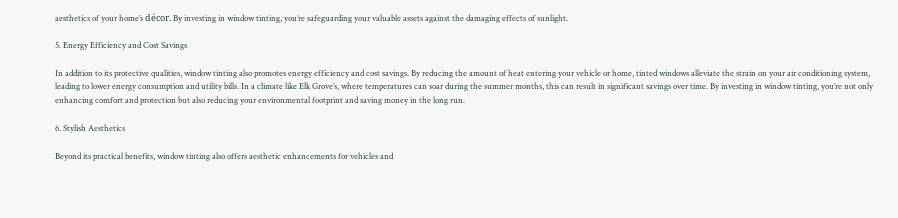aesthetics of your home’s décor. By investing in window tinting, you’re safeguarding your valuable assets against the damaging effects of sunlight.

5. Energy Efficiency and Cost Savings

In addition to its protective qualities, window tinting also promotes energy efficiency and cost savings. By reducing the amount of heat entering your vehicle or home, tinted windows alleviate the strain on your air conditioning system, leading to lower energy consumption and utility bills. In a climate like Elk Grove’s, where temperatures can soar during the summer months, this can result in significant savings over time. By investing in window tinting, you’re not only enhancing comfort and protection but also reducing your environmental footprint and saving money in the long run.

6. Stylish Aesthetics

Beyond its practical benefits, window tinting also offers aesthetic enhancements for vehicles and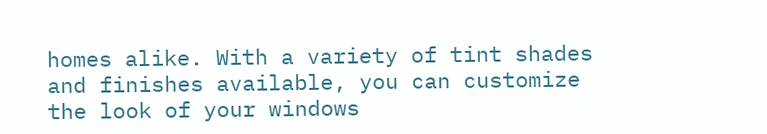homes alike. With a variety of tint shades and finishes available, you can customize the look of your windows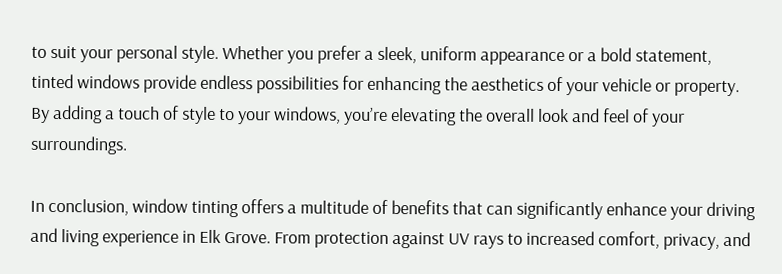to suit your personal style. Whether you prefer a sleek, uniform appearance or a bold statement, tinted windows provide endless possibilities for enhancing the aesthetics of your vehicle or property. By adding a touch of style to your windows, you’re elevating the overall look and feel of your surroundings.

In conclusion, window tinting offers a multitude of benefits that can significantly enhance your driving and living experience in Elk Grove. From protection against UV rays to increased comfort, privacy, and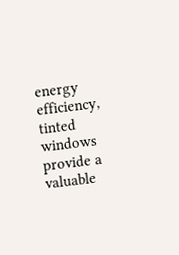energy efficiency, tinted windows provide a valuable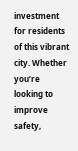investment for residents of this vibrant city. Whether you’re looking to improve safety,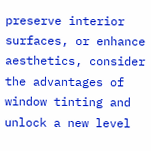preserve interior surfaces, or enhance aesthetics, consider the advantages of window tinting and unlock a new level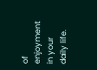of enjoyment in your daily life.